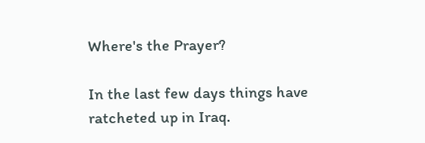Where's the Prayer?

In the last few days things have ratcheted up in Iraq.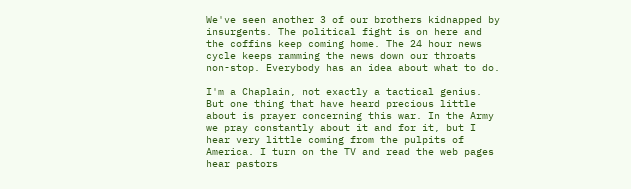We've seen another 3 of our brothers kidnapped by insurgents. The political fight is on here and the coffins keep coming home. The 24 hour news cycle keeps ramming the news down our throats non-stop. Everybody has an idea about what to do.

I'm a Chaplain, not exactly a tactical genius. But one thing that have heard precious little about is prayer concerning this war. In the Army we pray constantly about it and for it, but I hear very little coming from the pulpits of America. I turn on the TV and read the web pages hear pastors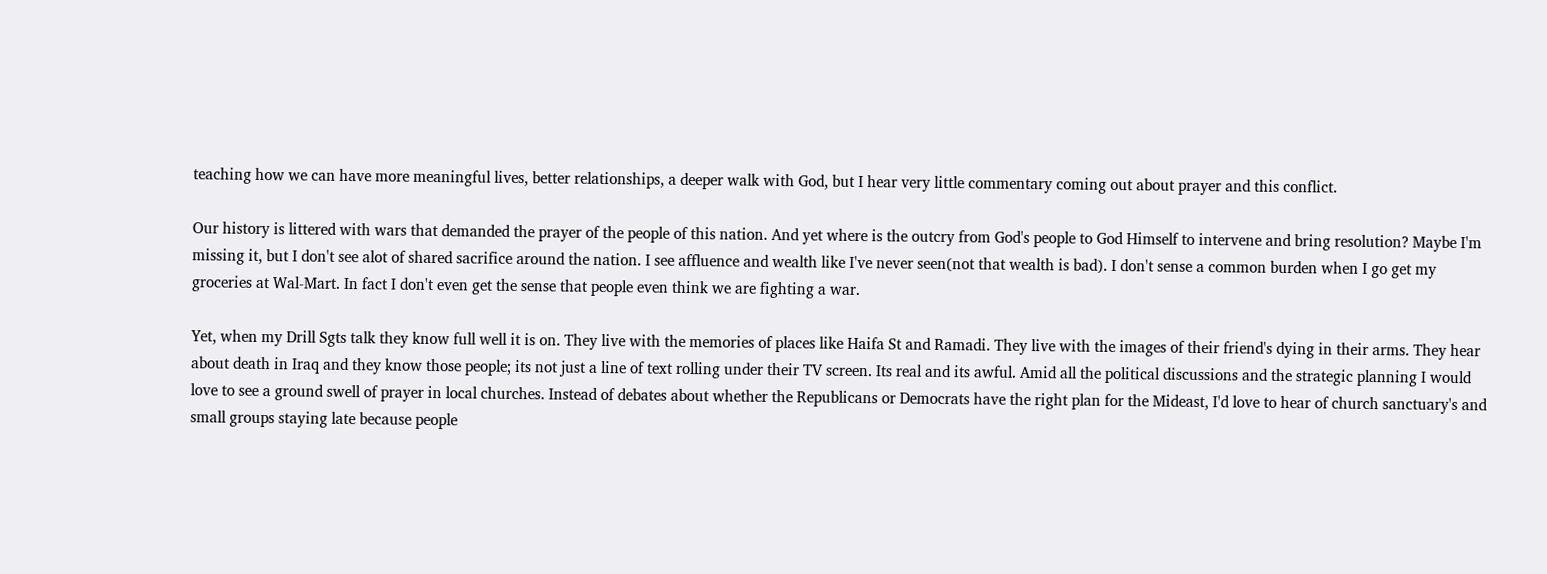teaching how we can have more meaningful lives, better relationships, a deeper walk with God, but I hear very little commentary coming out about prayer and this conflict.

Our history is littered with wars that demanded the prayer of the people of this nation. And yet where is the outcry from God's people to God Himself to intervene and bring resolution? Maybe I'm missing it, but I don't see alot of shared sacrifice around the nation. I see affluence and wealth like I've never seen(not that wealth is bad). I don't sense a common burden when I go get my groceries at Wal-Mart. In fact I don't even get the sense that people even think we are fighting a war.

Yet, when my Drill Sgts talk they know full well it is on. They live with the memories of places like Haifa St and Ramadi. They live with the images of their friend's dying in their arms. They hear about death in Iraq and they know those people; its not just a line of text rolling under their TV screen. Its real and its awful. Amid all the political discussions and the strategic planning I would love to see a ground swell of prayer in local churches. Instead of debates about whether the Republicans or Democrats have the right plan for the Mideast, I'd love to hear of church sanctuary's and small groups staying late because people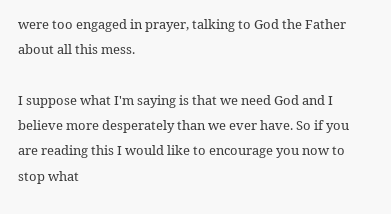were too engaged in prayer, talking to God the Father about all this mess.

I suppose what I'm saying is that we need God and I believe more desperately than we ever have. So if you are reading this I would like to encourage you now to stop what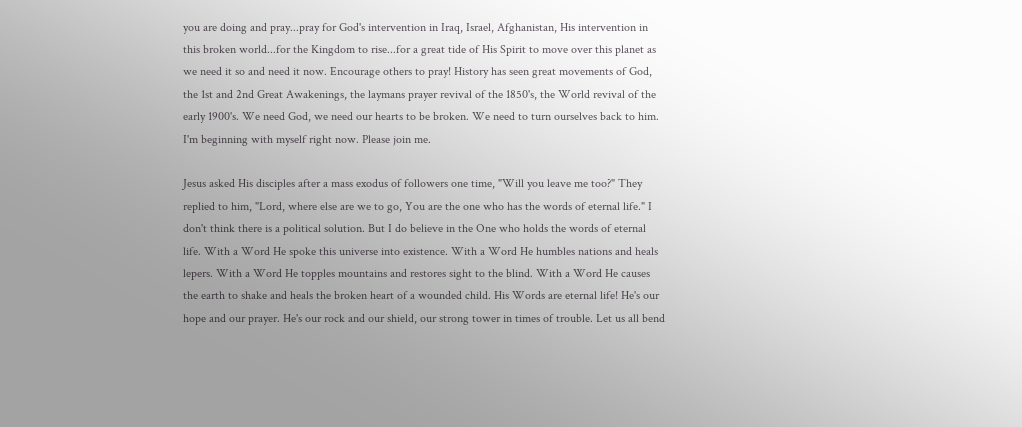you are doing and pray...pray for God's intervention in Iraq, Israel, Afghanistan, His intervention in this broken world...for the Kingdom to rise...for a great tide of His Spirit to move over this planet as we need it so and need it now. Encourage others to pray! History has seen great movements of God, the 1st and 2nd Great Awakenings, the laymans prayer revival of the 1850's, the World revival of the early 1900's. We need God, we need our hearts to be broken. We need to turn ourselves back to him. I'm beginning with myself right now. Please join me.

Jesus asked His disciples after a mass exodus of followers one time, "Will you leave me too?" They replied to him, "Lord, where else are we to go, You are the one who has the words of eternal life." I don't think there is a political solution. But I do believe in the One who holds the words of eternal life. With a Word He spoke this universe into existence. With a Word He humbles nations and heals lepers. With a Word He topples mountains and restores sight to the blind. With a Word He causes the earth to shake and heals the broken heart of a wounded child. His Words are eternal life! He's our hope and our prayer. He's our rock and our shield, our strong tower in times of trouble. Let us all bend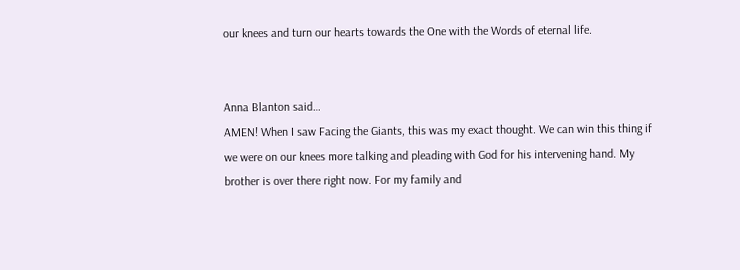our knees and turn our hearts towards the One with the Words of eternal life.


Anna Blanton said…
AMEN! When I saw Facing the Giants, this was my exact thought. We can win this thing if we were on our knees more talking and pleading with God for his intervening hand. My brother is over there right now. For my family and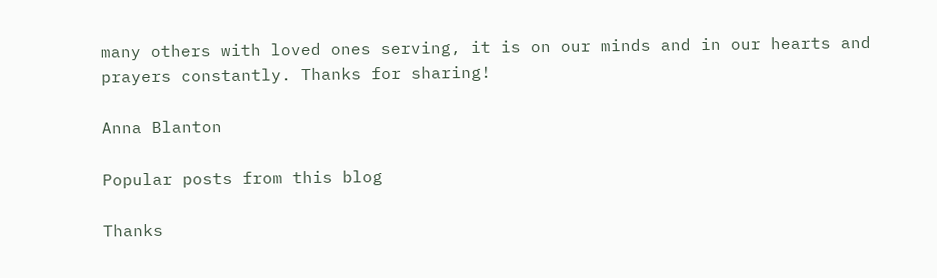many others with loved ones serving, it is on our minds and in our hearts and prayers constantly. Thanks for sharing!

Anna Blanton

Popular posts from this blog

Thanks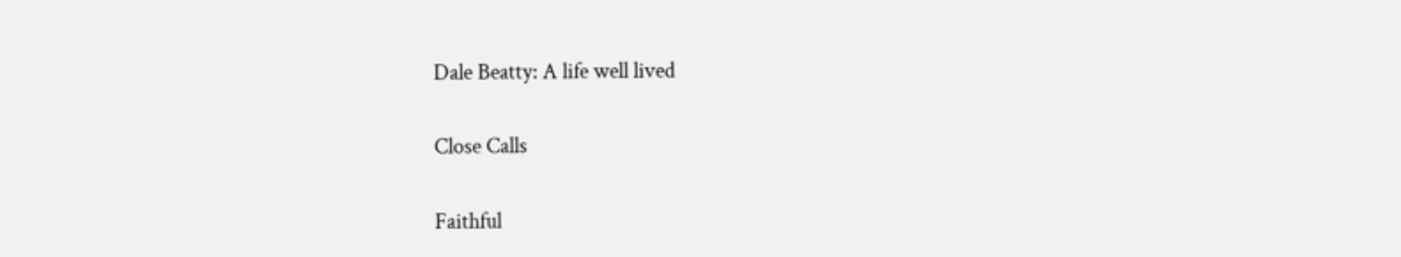Dale Beatty: A life well lived

Close Calls

Faithful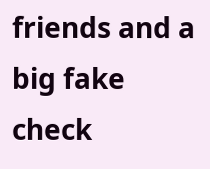friends and a big fake check